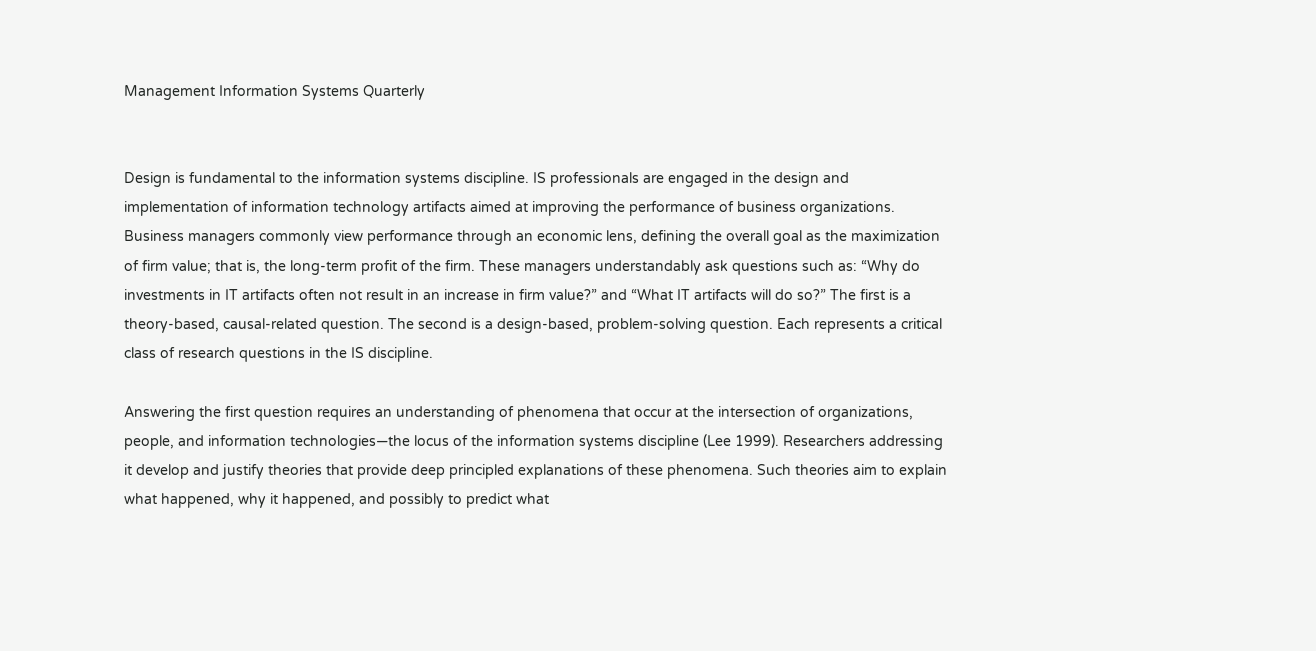Management Information Systems Quarterly


Design is fundamental to the information systems discipline. IS professionals are engaged in the design and implementation of information technology artifacts aimed at improving the performance of business organizations. Business managers commonly view performance through an economic lens, defining the overall goal as the maximization of firm value; that is, the long-term profit of the firm. These managers understandably ask questions such as: “Why do investments in IT artifacts often not result in an increase in firm value?” and “What IT artifacts will do so?” The first is a theory-based, causal-related question. The second is a design-based, problem-solving question. Each represents a critical class of research questions in the IS discipline.

Answering the first question requires an understanding of phenomena that occur at the intersection of organizations, people, and information technologies—the locus of the information systems discipline (Lee 1999). Researchers addressing it develop and justify theories that provide deep principled explanations of these phenomena. Such theories aim to explain what happened, why it happened, and possibly to predict what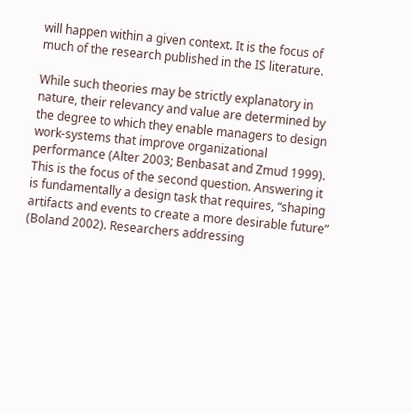will happen within a given context. It is the focus of much of the research published in the IS literature.

While such theories may be strictly explanatory in nature, their relevancy and value are determined by the degree to which they enable managers to design work-systems that improve organizational performance (Alter 2003; Benbasat and Zmud 1999). This is the focus of the second question. Answering it is fundamentally a design task that requires, “shaping artifacts and events to create a more desirable future” (Boland 2002). Researchers addressing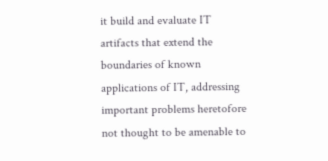it build and evaluate IT artifacts that extend the boundaries of known applications of IT, addressing important problems heretofore not thought to be amenable to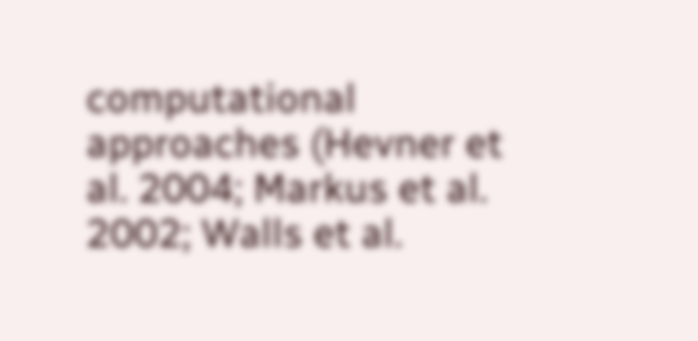computational approaches (Hevner et al. 2004; Markus et al. 2002; Walls et al.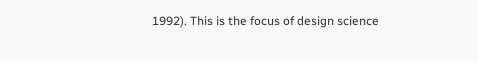1992). This is the focus of design science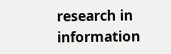research in information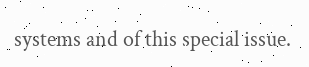systems and of this special issue.